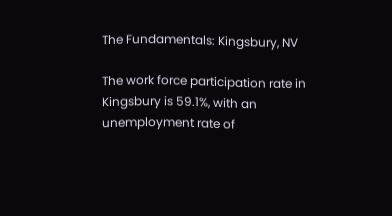The Fundamentals: Kingsbury, NV

The work force participation rate in Kingsbury is 59.1%, with an unemployment rate of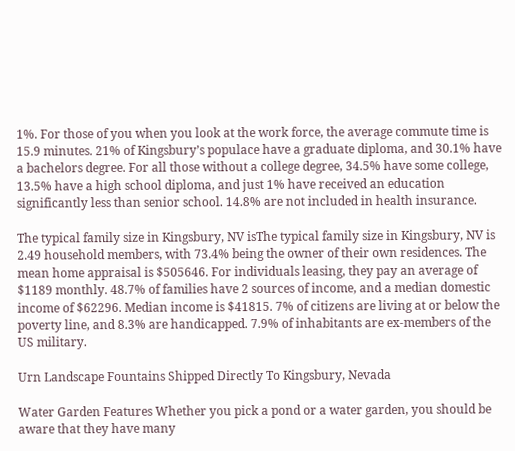1%. For those of you when you look at the work force, the average commute time is 15.9 minutes. 21% of Kingsbury’s populace have a graduate diploma, and 30.1% have a bachelors degree. For all those without a college degree, 34.5% have some college, 13.5% have a high school diploma, and just 1% have received an education significantly less than senior school. 14.8% are not included in health insurance.

The typical family size in Kingsbury, NV isThe typical family size in Kingsbury, NV is 2.49 household members, with 73.4% being the owner of their own residences. The mean home appraisal is $505646. For individuals leasing, they pay an average of $1189 monthly. 48.7% of families have 2 sources of income, and a median domestic income of $62296. Median income is $41815. 7% of citizens are living at or below the poverty line, and 8.3% are handicapped. 7.9% of inhabitants are ex-members of the US military.

Urn Landscape Fountains Shipped Directly To Kingsbury, Nevada

Water Garden Features Whether you pick a pond or a water garden, you should be aware that they have many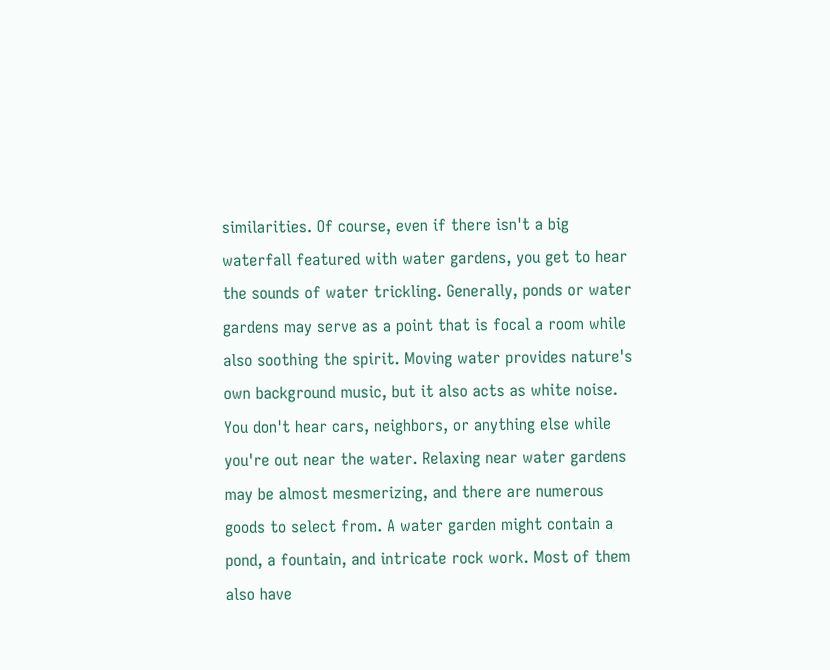similarities. Of course, even if there isn't a big waterfall featured with water gardens, you get to hear the sounds of water trickling. Generally, ponds or water gardens may serve as a point that is focal a room while also soothing the spirit. Moving water provides nature's own background music, but it also acts as white noise. You don't hear cars, neighbors, or anything else while you're out near the water. Relaxing near water gardens may be almost mesmerizing, and there are numerous goods to select from. A water garden might contain a pond, a fountain, and intricate rock work. Most of them also have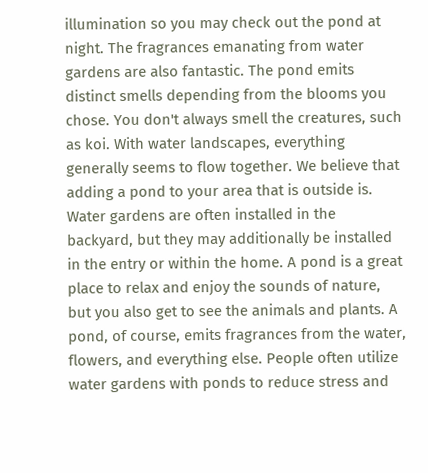illumination so you may check out the pond at night. The fragrances emanating from water gardens are also fantastic. The pond emits distinct smells depending from the blooms you chose. You don't always smell the creatures, such as koi. With water landscapes, everything generally seems to flow together. We believe that adding a pond to your area that is outside is. Water gardens are often installed in the backyard, but they may additionally be installed in the entry or within the home. A pond is a great place to relax and enjoy the sounds of nature, but you also get to see the animals and plants. A pond, of course, emits fragrances from the water, flowers, and everything else. People often utilize water gardens with ponds to reduce stress and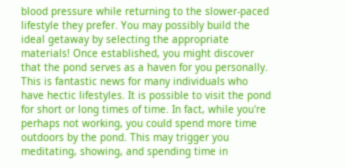blood pressure while returning to the slower-paced lifestyle they prefer. You may possibly build the ideal getaway by selecting the appropriate materials! Once established, you might discover that the pond serves as a haven for you personally. This is fantastic news for many individuals who have hectic lifestyles. It is possible to visit the pond for short or long times of time. In fact, while you're perhaps not working, you could spend more time outdoors by the pond. This may trigger you meditating, showing, and spending time in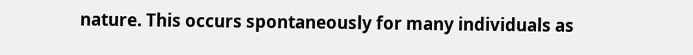nature. This occurs spontaneously for many individuals as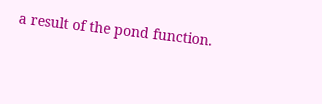a result of the pond function.